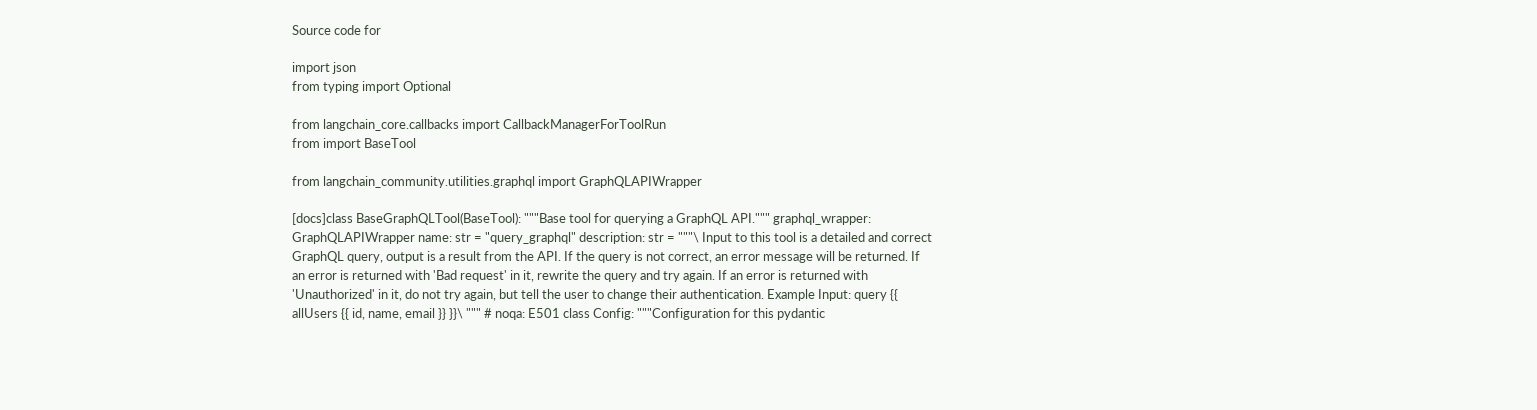Source code for

import json
from typing import Optional

from langchain_core.callbacks import CallbackManagerForToolRun
from import BaseTool

from langchain_community.utilities.graphql import GraphQLAPIWrapper

[docs]class BaseGraphQLTool(BaseTool): """Base tool for querying a GraphQL API.""" graphql_wrapper: GraphQLAPIWrapper name: str = "query_graphql" description: str = """\ Input to this tool is a detailed and correct GraphQL query, output is a result from the API. If the query is not correct, an error message will be returned. If an error is returned with 'Bad request' in it, rewrite the query and try again. If an error is returned with 'Unauthorized' in it, do not try again, but tell the user to change their authentication. Example Input: query {{ allUsers {{ id, name, email }} }}\ """ # noqa: E501 class Config: """Configuration for this pydantic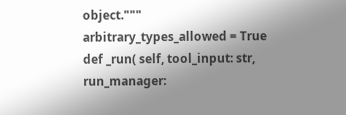object.""" arbitrary_types_allowed = True def _run( self, tool_input: str, run_manager: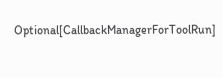Optional[CallbackManagerForToolRun]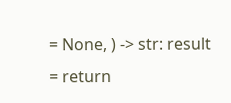= None, ) -> str: result = return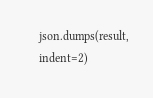json.dumps(result, indent=2)